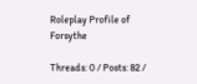Roleplay Profile of Forsythe

Threads: 0 / Posts: 82 /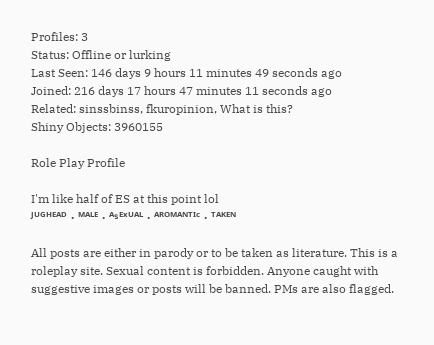Profiles: 3
Status: Offline or lurking
Last Seen: 146 days 9 hours 11 minutes 49 seconds ago
Joined: 216 days 17 hours 47 minutes 11 seconds ago
Related: sinssbinss, fkuropinion, What is this?
Shiny Objects: 3960155

Role Play Profile

I'm like half of ES at this point lol
ᴶᵁᴳᴴᴱᴬᴰ ‧ ᴹᴬᴸᴱ ‧ ᴬᔆᴱˣᵁᴬᴸ ‧ ᴬᴿᴼᴹᴬᴺᵀᴵᶜ ‧ ᵀᴬᴷᴱᴺ

All posts are either in parody or to be taken as literature. This is a roleplay site. Sexual content is forbidden. Anyone caught with suggestive images or posts will be banned. PMs are also flagged.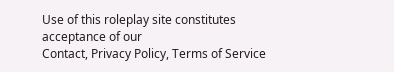Use of this roleplay site constitutes acceptance of our
Contact, Privacy Policy, Terms of Service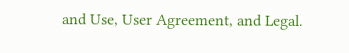and Use, User Agreement, and Legal.